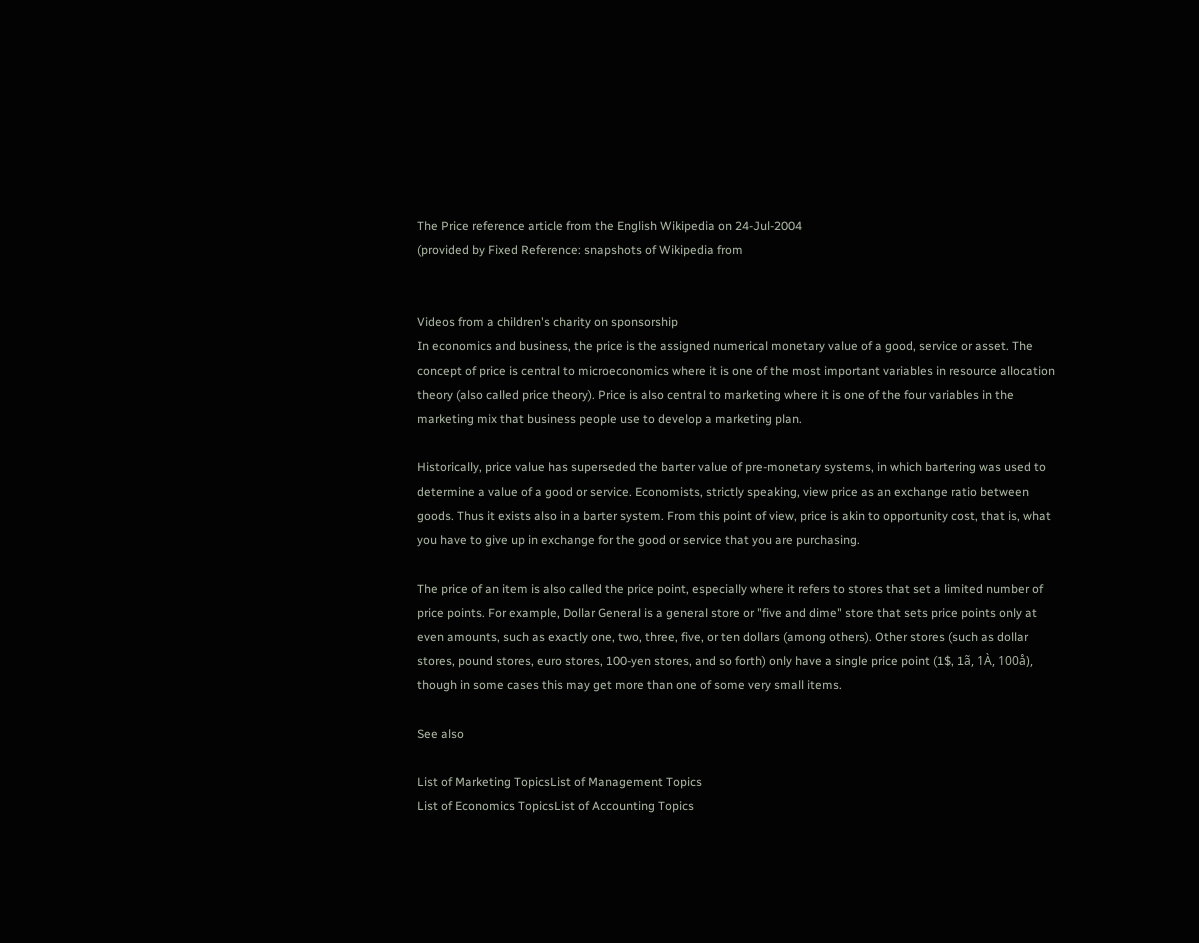The Price reference article from the English Wikipedia on 24-Jul-2004
(provided by Fixed Reference: snapshots of Wikipedia from


Videos from a children's charity on sponsorship
In economics and business, the price is the assigned numerical monetary value of a good, service or asset. The concept of price is central to microeconomics where it is one of the most important variables in resource allocation theory (also called price theory). Price is also central to marketing where it is one of the four variables in the marketing mix that business people use to develop a marketing plan.

Historically, price value has superseded the barter value of pre-monetary systems, in which bartering was used to determine a value of a good or service. Economists, strictly speaking, view price as an exchange ratio between goods. Thus it exists also in a barter system. From this point of view, price is akin to opportunity cost, that is, what you have to give up in exchange for the good or service that you are purchasing.

The price of an item is also called the price point, especially where it refers to stores that set a limited number of price points. For example, Dollar General is a general store or "five and dime" store that sets price points only at even amounts, such as exactly one, two, three, five, or ten dollars (among others). Other stores (such as dollar stores, pound stores, euro stores, 100-yen stores, and so forth) only have a single price point (1$, 1ã, 1À, 100å), though in some cases this may get more than one of some very small items.

See also

List of Marketing TopicsList of Management Topics
List of Economics TopicsList of Accounting Topics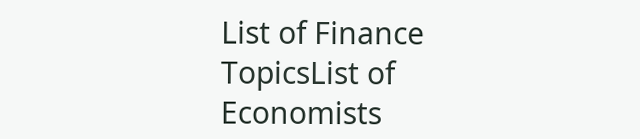List of Finance TopicsList of Economists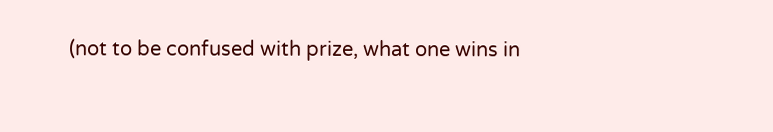(not to be confused with prize, what one wins in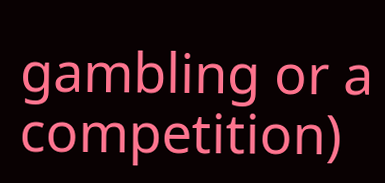gambling or a competition)